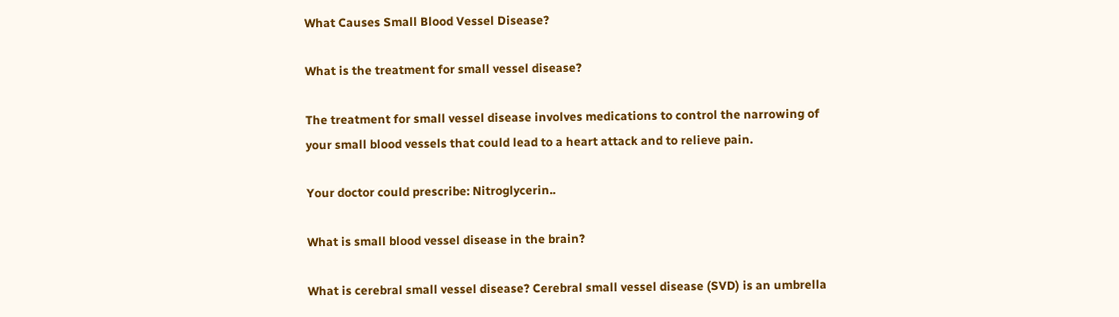What Causes Small Blood Vessel Disease?

What is the treatment for small vessel disease?

The treatment for small vessel disease involves medications to control the narrowing of your small blood vessels that could lead to a heart attack and to relieve pain.

Your doctor could prescribe: Nitroglycerin..

What is small blood vessel disease in the brain?

What is cerebral small vessel disease? Cerebral small vessel disease (SVD) is an umbrella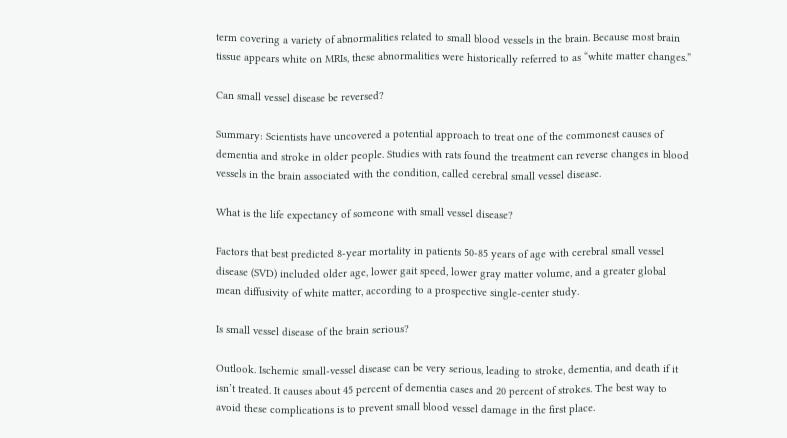term covering a variety of abnormalities related to small blood vessels in the brain. Because most brain tissue appears white on MRIs, these abnormalities were historically referred to as “white matter changes.”

Can small vessel disease be reversed?

Summary: Scientists have uncovered a potential approach to treat one of the commonest causes of dementia and stroke in older people. Studies with rats found the treatment can reverse changes in blood vessels in the brain associated with the condition, called cerebral small vessel disease.

What is the life expectancy of someone with small vessel disease?

Factors that best predicted 8-year mortality in patients 50-85 years of age with cerebral small vessel disease (SVD) included older age, lower gait speed, lower gray matter volume, and a greater global mean diffusivity of white matter, according to a prospective single-center study.

Is small vessel disease of the brain serious?

Outlook. Ischemic small-vessel disease can be very serious, leading to stroke, dementia, and death if it isn’t treated. It causes about 45 percent of dementia cases and 20 percent of strokes. The best way to avoid these complications is to prevent small blood vessel damage in the first place.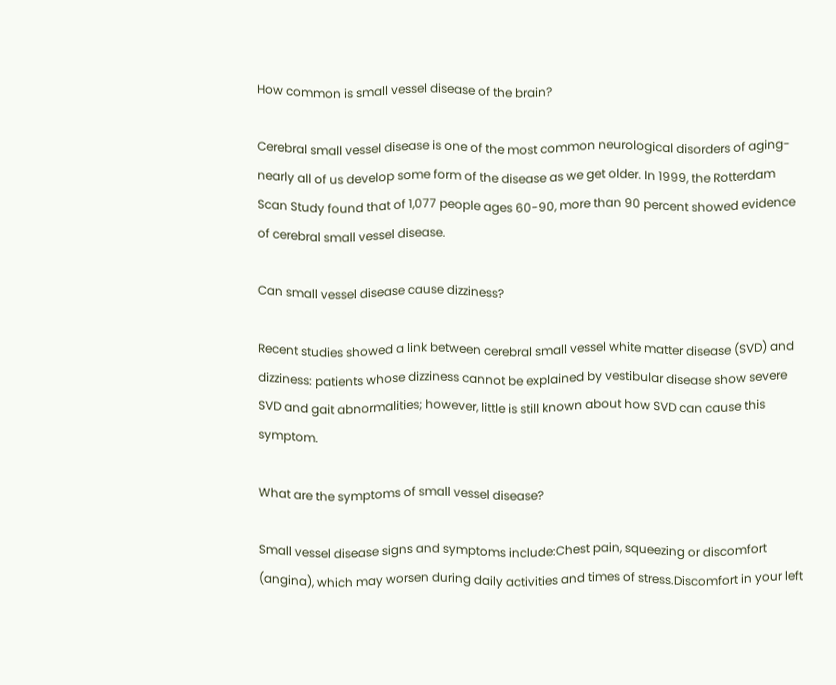How common is small vessel disease of the brain?

Cerebral small vessel disease is one of the most common neurological disorders of aging-nearly all of us develop some form of the disease as we get older. In 1999, the Rotterdam Scan Study found that of 1,077 people ages 60-90, more than 90 percent showed evidence of cerebral small vessel disease.

Can small vessel disease cause dizziness?

Recent studies showed a link between cerebral small vessel white matter disease (SVD) and dizziness: patients whose dizziness cannot be explained by vestibular disease show severe SVD and gait abnormalities; however, little is still known about how SVD can cause this symptom.

What are the symptoms of small vessel disease?

Small vessel disease signs and symptoms include:Chest pain, squeezing or discomfort (angina), which may worsen during daily activities and times of stress.Discomfort in your left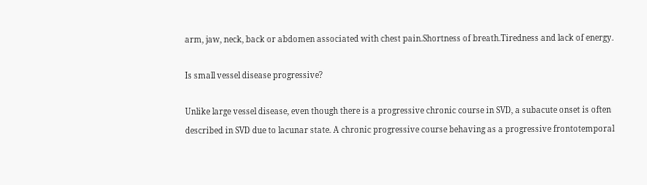arm, jaw, neck, back or abdomen associated with chest pain.Shortness of breath.Tiredness and lack of energy.

Is small vessel disease progressive?

Unlike large vessel disease, even though there is a progressive chronic course in SVD, a subacute onset is often described in SVD due to lacunar state. A chronic progressive course behaving as a progressive frontotemporal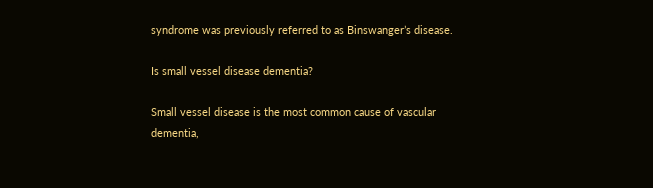syndrome was previously referred to as Binswanger’s disease.

Is small vessel disease dementia?

Small vessel disease is the most common cause of vascular dementia,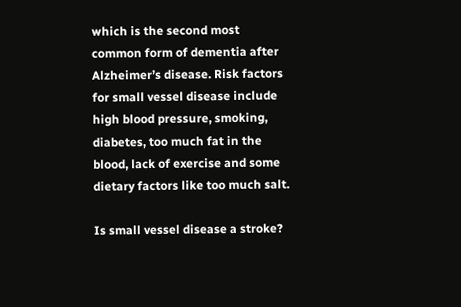which is the second most common form of dementia after Alzheimer’s disease. Risk factors for small vessel disease include high blood pressure, smoking, diabetes, too much fat in the blood, lack of exercise and some dietary factors like too much salt.

Is small vessel disease a stroke?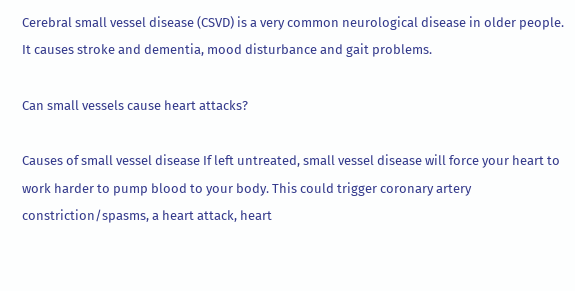Cerebral small vessel disease (CSVD) is a very common neurological disease in older people. It causes stroke and dementia, mood disturbance and gait problems.

Can small vessels cause heart attacks?

Causes of small vessel disease If left untreated, small vessel disease will force your heart to work harder to pump blood to your body. This could trigger coronary artery constriction/spasms, a heart attack, heart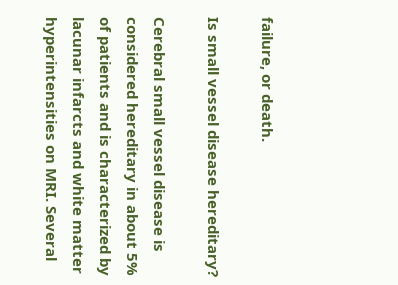failure, or death.

Is small vessel disease hereditary?

Cerebral small vessel disease is considered hereditary in about 5% of patients and is characterized by lacunar infarcts and white matter hyperintensities on MRI. Several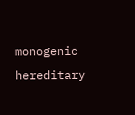monogenic hereditary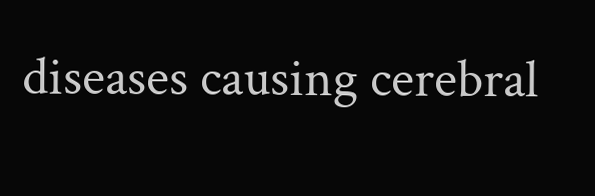diseases causing cerebral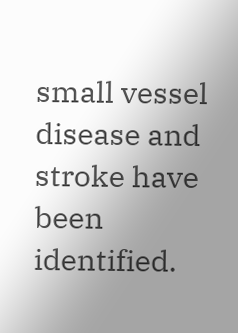small vessel disease and stroke have been identified.